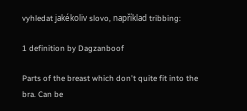vyhledat jakékoliv slovo, například tribbing:

1 definition by Dagzanboof

Parts of the breast which don't quite fit into the bra. Can be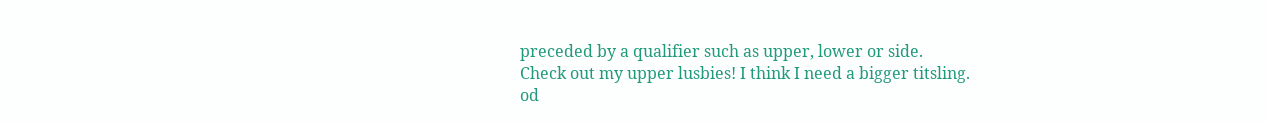preceded by a qualifier such as upper, lower or side.
Check out my upper lusbies! I think I need a bigger titsling.
od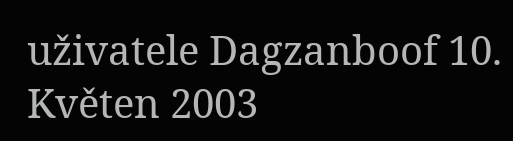uživatele Dagzanboof 10. Květen 2003